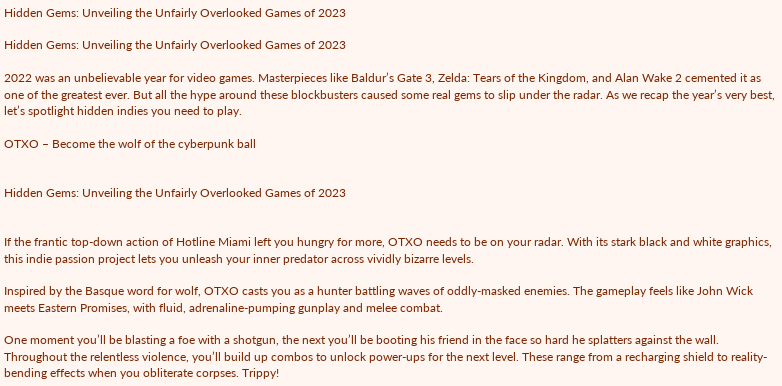Hidden Gems: Unveiling the Unfairly Overlooked Games of 2023

Hidden Gems: Unveiling the Unfairly Overlooked Games of 2023

2022 was an unbelievable year for video games. Masterpieces like Baldur’s Gate 3, Zelda: Tears of the Kingdom, and Alan Wake 2 cemented it as one of the greatest ever. But all the hype around these blockbusters caused some real gems to slip under the radar. As we recap the year’s very best, let’s spotlight hidden indies you need to play.

OTXO – Become the wolf of the cyberpunk ball


Hidden Gems: Unveiling the Unfairly Overlooked Games of 2023


If the frantic top-down action of Hotline Miami left you hungry for more, OTXO needs to be on your radar. With its stark black and white graphics, this indie passion project lets you unleash your inner predator across vividly bizarre levels.

Inspired by the Basque word for wolf, OTXO casts you as a hunter battling waves of oddly-masked enemies. The gameplay feels like John Wick meets Eastern Promises, with fluid, adrenaline-pumping gunplay and melee combat.

One moment you’ll be blasting a foe with a shotgun, the next you’ll be booting his friend in the face so hard he splatters against the wall. Throughout the relentless violence, you’ll build up combos to unlock power-ups for the next level. These range from a recharging shield to reality-bending effects when you obliterate corpses. Trippy!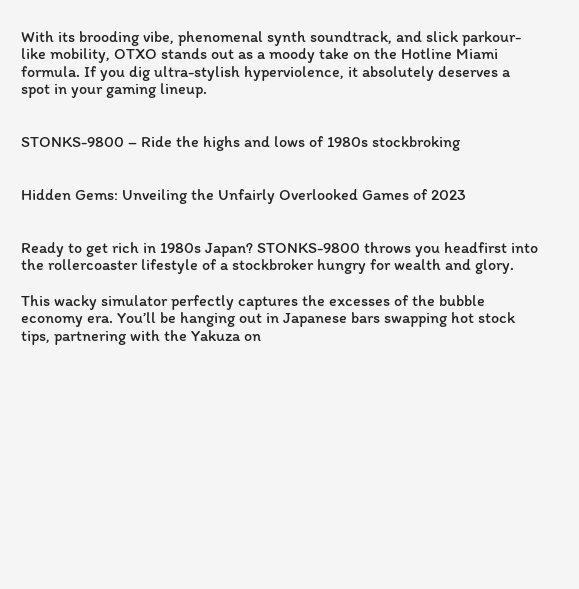With its brooding vibe, phenomenal synth soundtrack, and slick parkour-like mobility, OTXO stands out as a moody take on the Hotline Miami formula. If you dig ultra-stylish hyperviolence, it absolutely deserves a spot in your gaming lineup.


STONKS-9800 – Ride the highs and lows of 1980s stockbroking


Hidden Gems: Unveiling the Unfairly Overlooked Games of 2023


Ready to get rich in 1980s Japan? STONKS-9800 throws you headfirst into the rollercoaster lifestyle of a stockbroker hungry for wealth and glory.

This wacky simulator perfectly captures the excesses of the bubble economy era. You’ll be hanging out in Japanese bars swapping hot stock tips, partnering with the Yakuza on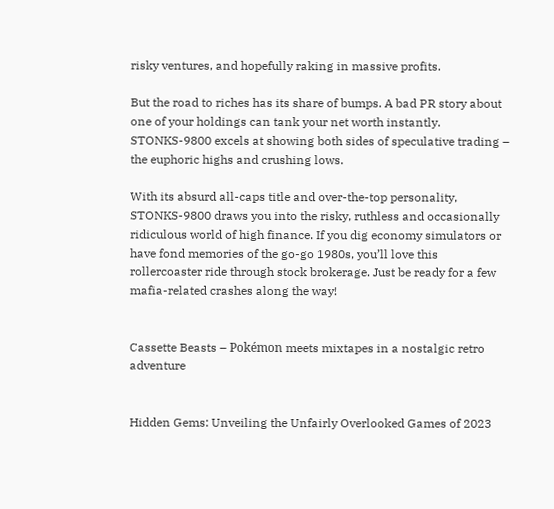risky ventures, and hopefully raking in massive profits.

But the road to riches has its share of bumps. A bad PR story about one of your holdings can tank your net worth instantly. STONKS-9800 excels at showing both sides of speculative trading – the euphoric highs and crushing lows.

With its absurd all-caps title and over-the-top personality, STONKS-9800 draws you into the risky, ruthless and occasionally ridiculous world of high finance. If you dig economy simulators or have fond memories of the go-go 1980s, you’ll love this rollercoaster ride through stock brokerage. Just be ready for a few mafia-related crashes along the way!


Cassette Beasts – Pokémon meets mixtapes in a nostalgic retro adventure


Hidden Gems: Unveiling the Unfairly Overlooked Games of 2023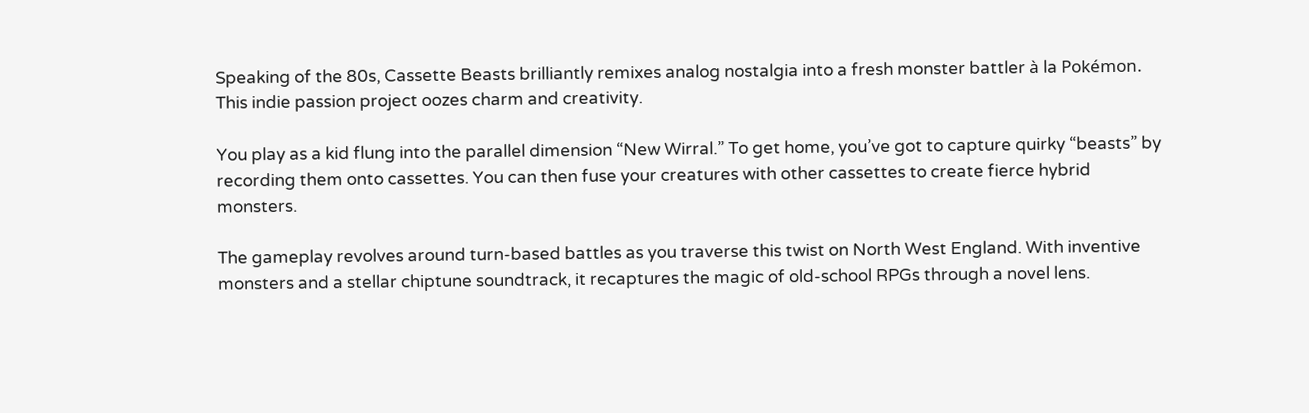Speaking of the 80s, Cassette Beasts brilliantly remixes analog nostalgia into a fresh monster battler à la Pokémon. This indie passion project oozes charm and creativity.

You play as a kid flung into the parallel dimension “New Wirral.” To get home, you’ve got to capture quirky “beasts” by recording them onto cassettes. You can then fuse your creatures with other cassettes to create fierce hybrid monsters.

The gameplay revolves around turn-based battles as you traverse this twist on North West England. With inventive monsters and a stellar chiptune soundtrack, it recaptures the magic of old-school RPGs through a novel lens.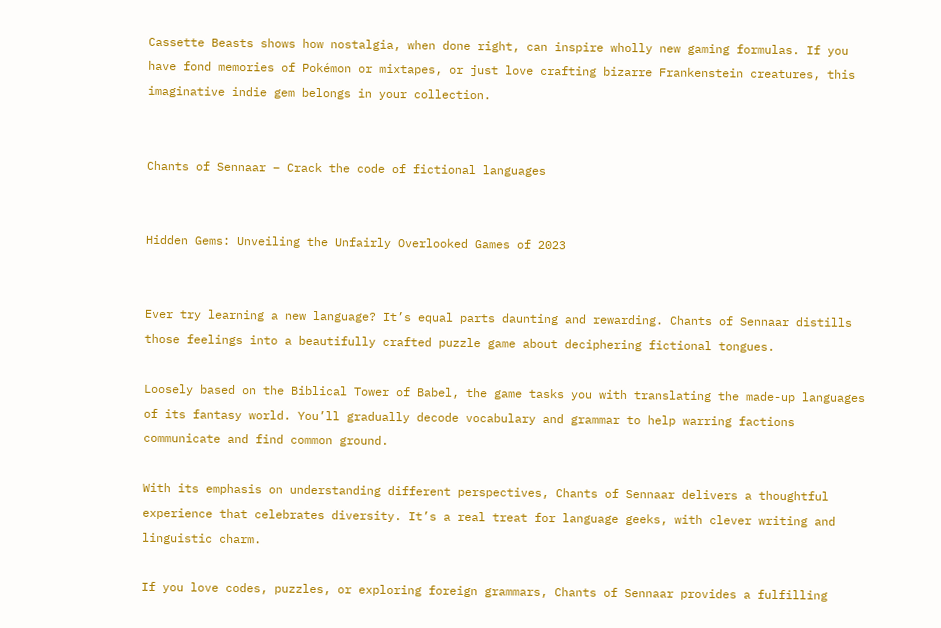Cassette Beasts shows how nostalgia, when done right, can inspire wholly new gaming formulas. If you have fond memories of Pokémon or mixtapes, or just love crafting bizarre Frankenstein creatures, this imaginative indie gem belongs in your collection.


Chants of Sennaar – Crack the code of fictional languages


Hidden Gems: Unveiling the Unfairly Overlooked Games of 2023


Ever try learning a new language? It’s equal parts daunting and rewarding. Chants of Sennaar distills those feelings into a beautifully crafted puzzle game about deciphering fictional tongues.

Loosely based on the Biblical Tower of Babel, the game tasks you with translating the made-up languages of its fantasy world. You’ll gradually decode vocabulary and grammar to help warring factions communicate and find common ground.

With its emphasis on understanding different perspectives, Chants of Sennaar delivers a thoughtful experience that celebrates diversity. It’s a real treat for language geeks, with clever writing and linguistic charm.

If you love codes, puzzles, or exploring foreign grammars, Chants of Sennaar provides a fulfilling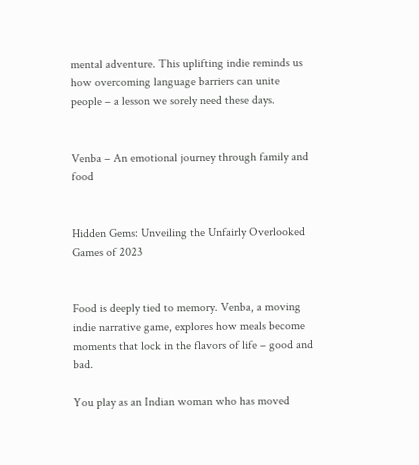mental adventure. This uplifting indie reminds us how overcoming language barriers can unite people – a lesson we sorely need these days.


Venba – An emotional journey through family and food


Hidden Gems: Unveiling the Unfairly Overlooked Games of 2023


Food is deeply tied to memory. Venba, a moving indie narrative game, explores how meals become moments that lock in the flavors of life – good and bad.

You play as an Indian woman who has moved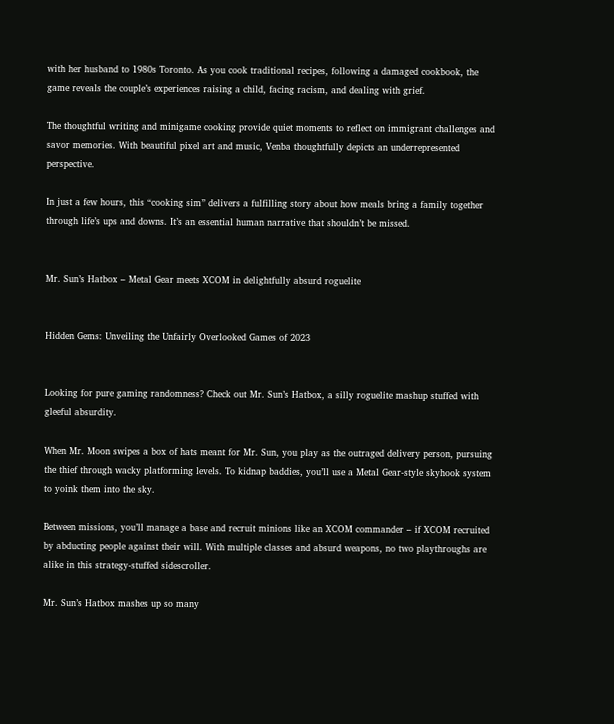with her husband to 1980s Toronto. As you cook traditional recipes, following a damaged cookbook, the game reveals the couple’s experiences raising a child, facing racism, and dealing with grief.

The thoughtful writing and minigame cooking provide quiet moments to reflect on immigrant challenges and savor memories. With beautiful pixel art and music, Venba thoughtfully depicts an underrepresented perspective.

In just a few hours, this “cooking sim” delivers a fulfilling story about how meals bring a family together through life’s ups and downs. It’s an essential human narrative that shouldn’t be missed.


Mr. Sun’s Hatbox – Metal Gear meets XCOM in delightfully absurd roguelite


Hidden Gems: Unveiling the Unfairly Overlooked Games of 2023


Looking for pure gaming randomness? Check out Mr. Sun’s Hatbox, a silly roguelite mashup stuffed with gleeful absurdity.

When Mr. Moon swipes a box of hats meant for Mr. Sun, you play as the outraged delivery person, pursuing the thief through wacky platforming levels. To kidnap baddies, you’ll use a Metal Gear-style skyhook system to yoink them into the sky.

Between missions, you’ll manage a base and recruit minions like an XCOM commander – if XCOM recruited by abducting people against their will. With multiple classes and absurd weapons, no two playthroughs are alike in this strategy-stuffed sidescroller.

Mr. Sun’s Hatbox mashes up so many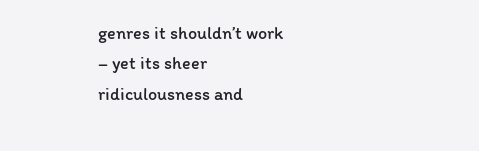genres it shouldn’t work – yet its sheer ridiculousness and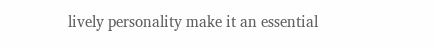lively personality make it an essential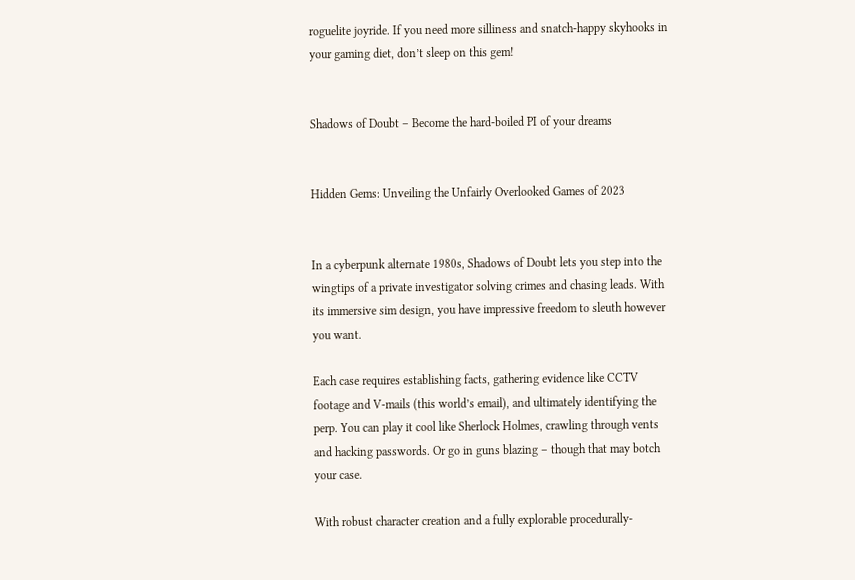roguelite joyride. If you need more silliness and snatch-happy skyhooks in your gaming diet, don’t sleep on this gem!


Shadows of Doubt – Become the hard-boiled PI of your dreams


Hidden Gems: Unveiling the Unfairly Overlooked Games of 2023


In a cyberpunk alternate 1980s, Shadows of Doubt lets you step into the wingtips of a private investigator solving crimes and chasing leads. With its immersive sim design, you have impressive freedom to sleuth however you want.

Each case requires establishing facts, gathering evidence like CCTV footage and V-mails (this world’s email), and ultimately identifying the perp. You can play it cool like Sherlock Holmes, crawling through vents and hacking passwords. Or go in guns blazing – though that may botch your case.

With robust character creation and a fully explorable procedurally-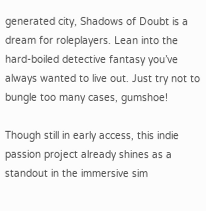generated city, Shadows of Doubt is a dream for roleplayers. Lean into the hard-boiled detective fantasy you’ve always wanted to live out. Just try not to bungle too many cases, gumshoe!

Though still in early access, this indie passion project already shines as a standout in the immersive sim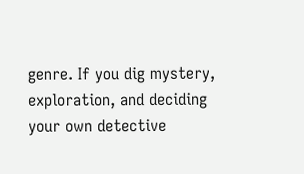genre. If you dig mystery, exploration, and deciding your own detective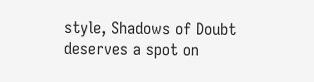style, Shadows of Doubt deserves a spot on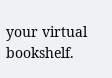your virtual bookshelf.